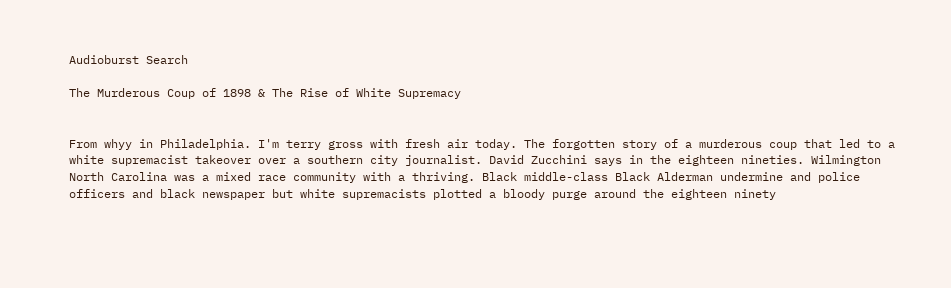Audioburst Search

The Murderous Coup of 1898 & The Rise of White Supremacy


From whyy in Philadelphia. I'm terry gross with fresh air today. The forgotten story of a murderous coup that led to a white supremacist takeover over a southern city journalist. David Zucchini says in the eighteen nineties. Wilmington North Carolina was a mixed race community with a thriving. Black middle-class Black Alderman undermine and police officers and black newspaper but white supremacists plotted a bloody purge around the eighteen ninety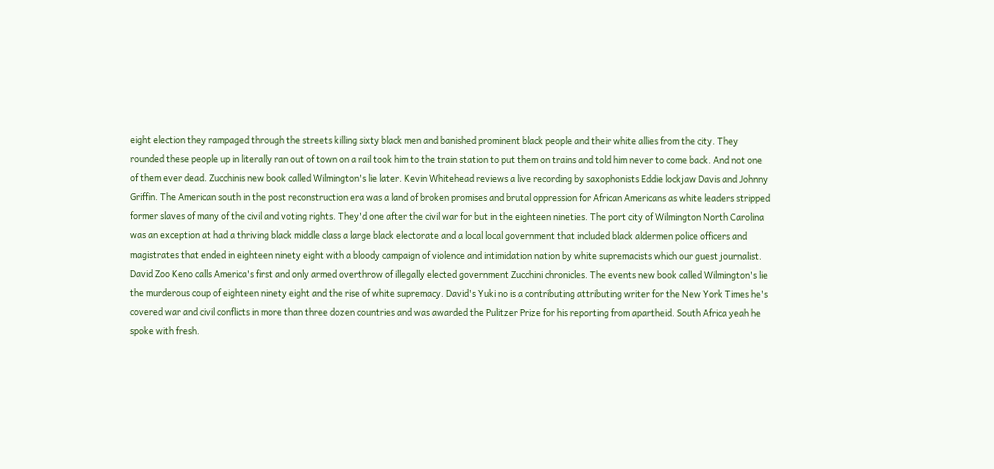eight election they rampaged through the streets killing sixty black men and banished prominent black people and their white allies from the city. They rounded these people up in literally ran out of town on a rail took him to the train station to put them on trains and told him never to come back. And not one of them ever dead. Zucchinis new book called Wilmington's lie later. Kevin Whitehead reviews a live recording by saxophonists Eddie lockjaw Davis and Johnny Griffin. The American south in the post reconstruction era was a land of broken promises and brutal oppression for African Americans as white leaders stripped former slaves of many of the civil and voting rights. They'd one after the civil war for but in the eighteen nineties. The port city of Wilmington North Carolina was an exception at had a thriving black middle class a large black electorate and a local local government that included black aldermen police officers and magistrates that ended in eighteen ninety eight with a bloody campaign of violence and intimidation nation by white supremacists which our guest journalist. David Zoo Keno calls America's first and only armed overthrow of illegally elected government Zucchini chronicles. The events new book called Wilmington's lie the murderous coup of eighteen ninety eight and the rise of white supremacy. David's Yuki no is a contributing attributing writer for the New York Times he's covered war and civil conflicts in more than three dozen countries and was awarded the Pulitzer Prize for his reporting from apartheid. South Africa yeah he spoke with fresh.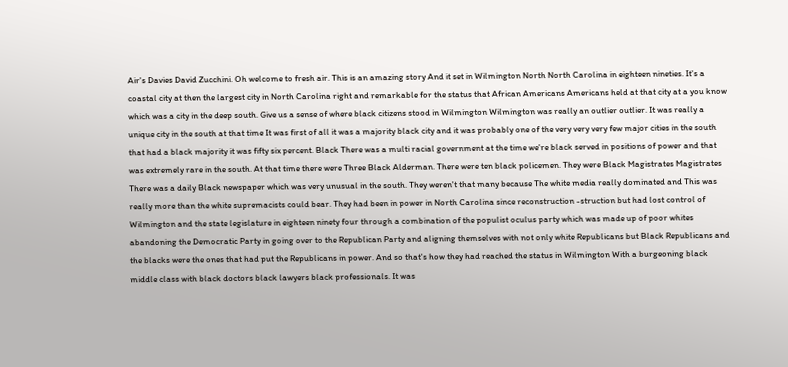Air's Davies David Zucchini. Oh welcome to fresh air. This is an amazing story And it set in Wilmington North North Carolina in eighteen nineties. It's a coastal city at then the largest city in North Carolina right and remarkable for the status that African Americans Americans held at that city at a you know which was a city in the deep south. Give us a sense of where black citizens stood in Wilmington Wilmington was really an outlier outlier. It was really a unique city in the south at that time It was first of all it was a majority black city and it was probably one of the very very very few major cities in the south that had a black majority it was fifty six percent. Black There was a multi racial government at the time we're black served in positions of power and that was extremely rare in the south. At that time there were Three Black Alderman. There were ten black policemen. They were Black Magistrates Magistrates There was a daily Black newspaper which was very unusual in the south. They weren't that many because The white media really dominated and This was really more than the white supremacists could bear. They had been in power in North Carolina since reconstruction -struction but had lost control of Wilmington and the state legislature in eighteen ninety four through a combination of the populist oculus party which was made up of poor whites abandoning the Democratic Party in going over to the Republican Party and aligning themselves with not only white Republicans but Black Republicans and the blacks were the ones that had put the Republicans in power. And so that's how they had reached the status in Wilmington With a burgeoning black middle class with black doctors black lawyers black professionals. It was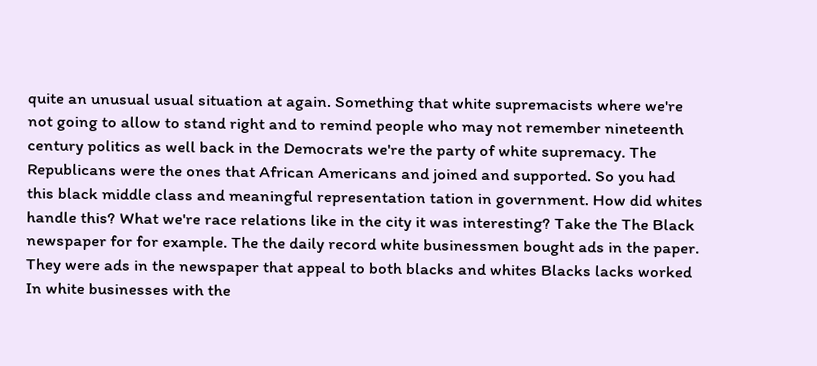quite an unusual usual situation at again. Something that white supremacists where we're not going to allow to stand right and to remind people who may not remember nineteenth century politics as well back in the Democrats we're the party of white supremacy. The Republicans were the ones that African Americans and joined and supported. So you had this black middle class and meaningful representation tation in government. How did whites handle this? What we're race relations like in the city it was interesting? Take the The Black newspaper for for example. The the daily record white businessmen bought ads in the paper. They were ads in the newspaper that appeal to both blacks and whites Blacks lacks worked In white businesses with the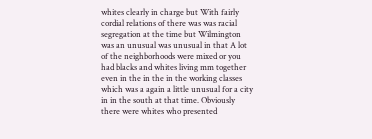whites clearly in charge but With fairly cordial relations of there was was racial segregation at the time but Wilmington was an unusual was unusual in that A lot of the neighborhoods were mixed or you had blacks and whites living mm together even in the in the in the working classes which was a again a little unusual for a city in in the south at that time. Obviously there were whites who presented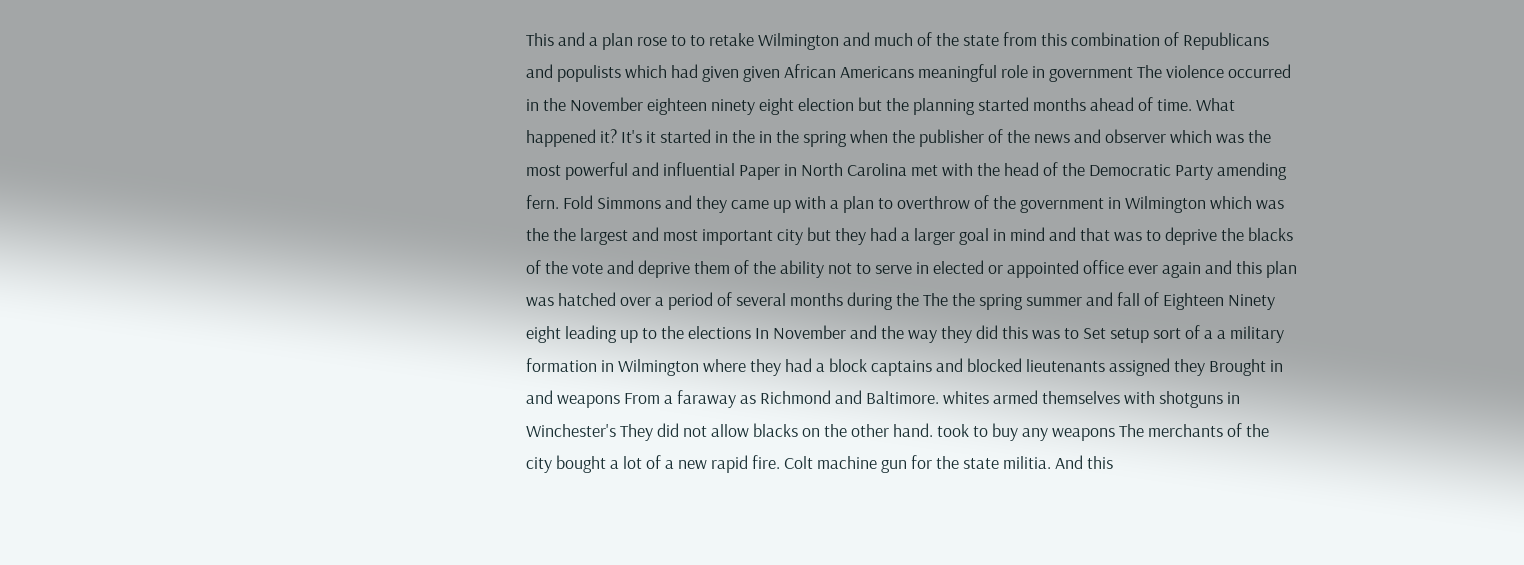This and a plan rose to to retake Wilmington and much of the state from this combination of Republicans and populists which had given given African Americans meaningful role in government The violence occurred in the November eighteen ninety eight election but the planning started months ahead of time. What happened it? It's it started in the in the spring when the publisher of the news and observer which was the most powerful and influential Paper in North Carolina met with the head of the Democratic Party amending fern. Fold Simmons and they came up with a plan to overthrow of the government in Wilmington which was the the largest and most important city but they had a larger goal in mind and that was to deprive the blacks of the vote and deprive them of the ability not to serve in elected or appointed office ever again and this plan was hatched over a period of several months during the The the spring summer and fall of Eighteen Ninety eight leading up to the elections In November and the way they did this was to Set setup sort of a a military formation in Wilmington where they had a block captains and blocked lieutenants assigned they Brought in and weapons From a faraway as Richmond and Baltimore. whites armed themselves with shotguns in Winchester's They did not allow blacks on the other hand. took to buy any weapons The merchants of the city bought a lot of a new rapid fire. Colt machine gun for the state militia. And this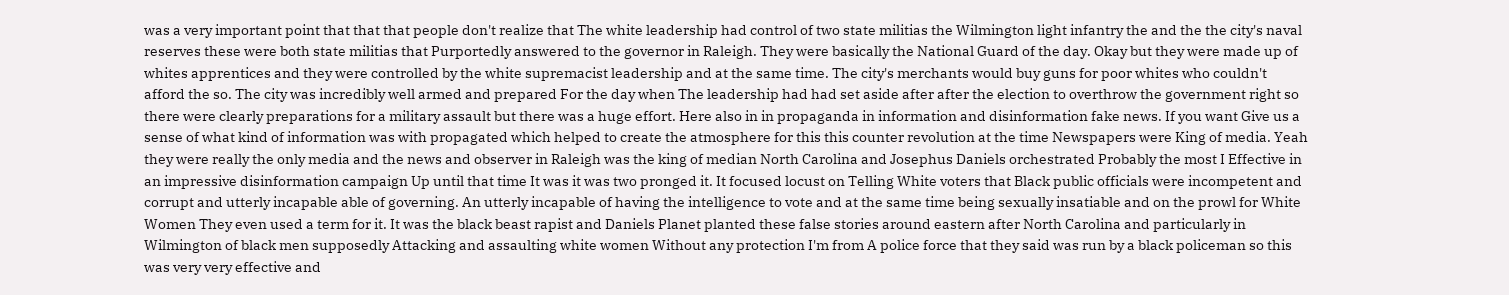was a very important point that that that people don't realize that The white leadership had control of two state militias the Wilmington light infantry the and the the city's naval reserves these were both state militias that Purportedly answered to the governor in Raleigh. They were basically the National Guard of the day. Okay but they were made up of whites apprentices and they were controlled by the white supremacist leadership and at the same time. The city's merchants would buy guns for poor whites who couldn't afford the so. The city was incredibly well armed and prepared For the day when The leadership had had set aside after after the election to overthrow the government right so there were clearly preparations for a military assault but there was a huge effort. Here also in in propaganda in information and disinformation fake news. If you want Give us a sense of what kind of information was with propagated which helped to create the atmosphere for this this counter revolution at the time Newspapers were King of media. Yeah they were really the only media and the news and observer in Raleigh was the king of median North Carolina and Josephus Daniels orchestrated Probably the most I Effective in an impressive disinformation campaign Up until that time It was it was two pronged it. It focused locust on Telling White voters that Black public officials were incompetent and corrupt and utterly incapable able of governing. An utterly incapable of having the intelligence to vote and at the same time being sexually insatiable and on the prowl for White Women They even used a term for it. It was the black beast rapist and Daniels Planet planted these false stories around eastern after North Carolina and particularly in Wilmington of black men supposedly Attacking and assaulting white women Without any protection I'm from A police force that they said was run by a black policeman so this was very very effective and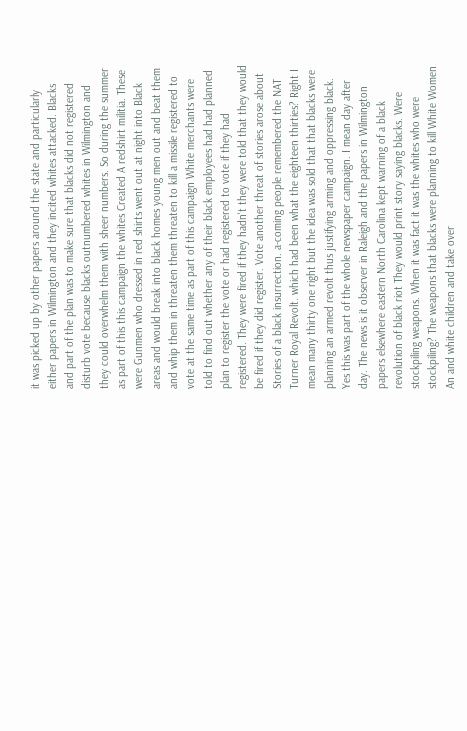it was picked up by other papers around the state and particularly either papers in Wilmington and they incited whites attacked. Blacks and part of the plan was to make sure that blacks did not registered disturb vote because blacks outnumbered whites in Wilmington and they could overwhelm them with sheer numbers. So during the summer as part of this this campaign the whites Created A redshirt militia. These were Gunmen who dressed in red shirts went out at night into Black areas and would break into black homes young men out and beat them and whip them in threaten them threaten to kill a missile registered to vote at the same time as part of this campaign White merchants were told to find out whether any of their black employees had had planned plan to register the vote or had registered to vote if they had registered. They were fired if they hadn't they were told that they would be fired if they did register. Vote another threat of stories arose about Stories of a black insurrection. a-coming people remembered the NAT Turner Royal Revolt. which had been what the eighteen thirties? Right I mean many thirty one right but the idea was sold that that blacks were planning an armed revolt thus justifying arming and oppressing black. Yes this was part of the whole newspaper campaign. I mean day after day. The news is it observer in Raleigh and the papers in Wilmington papers elsewhere eastern North Carolina kept warning of a black revolution of black riot They would print story saying blacks. Were stockpiling weapons. When it was fact it was the whites who were stockpiling? The weapons that blacks were planning to kill White Women An and white children and take over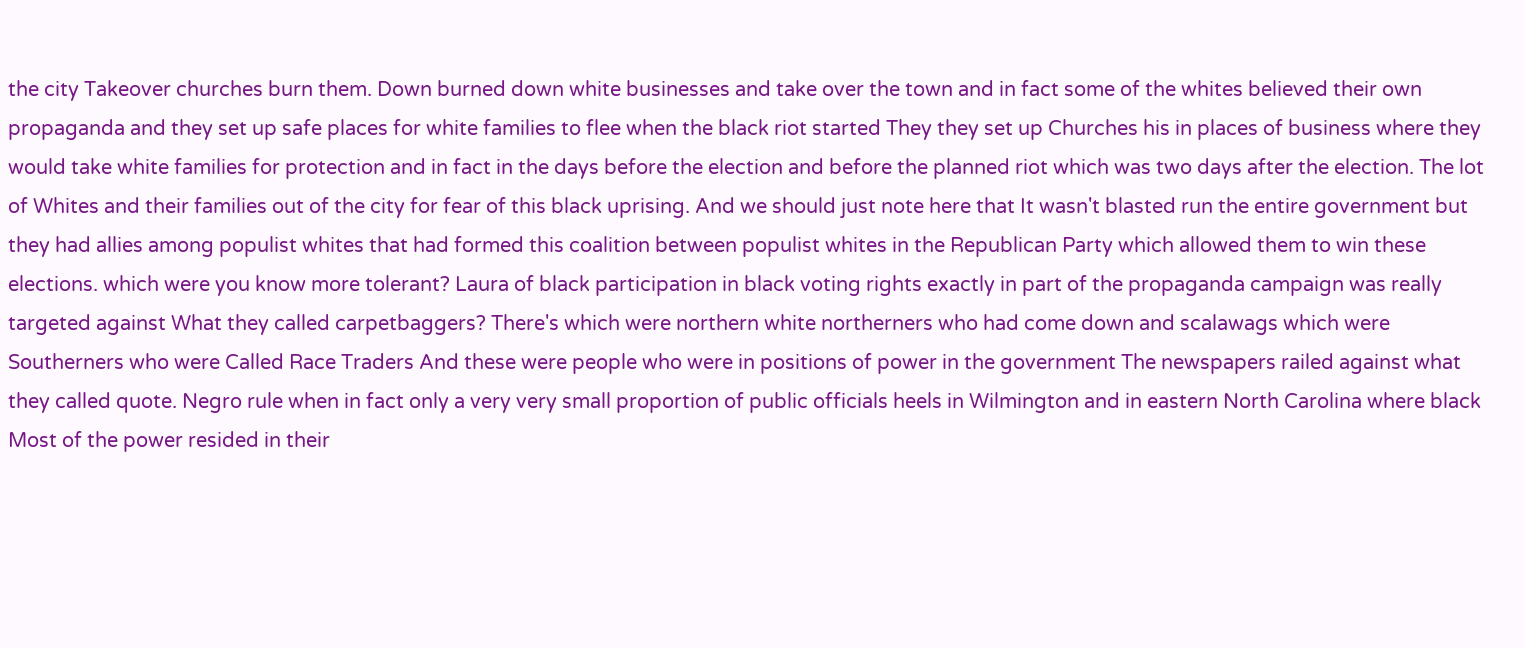the city Takeover churches burn them. Down burned down white businesses and take over the town and in fact some of the whites believed their own propaganda and they set up safe places for white families to flee when the black riot started They they set up Churches his in places of business where they would take white families for protection and in fact in the days before the election and before the planned riot which was two days after the election. The lot of Whites and their families out of the city for fear of this black uprising. And we should just note here that It wasn't blasted run the entire government but they had allies among populist whites that had formed this coalition between populist whites in the Republican Party which allowed them to win these elections. which were you know more tolerant? Laura of black participation in black voting rights exactly in part of the propaganda campaign was really targeted against What they called carpetbaggers? There's which were northern white northerners who had come down and scalawags which were Southerners who were Called Race Traders And these were people who were in positions of power in the government The newspapers railed against what they called quote. Negro rule when in fact only a very very small proportion of public officials heels in Wilmington and in eastern North Carolina where black Most of the power resided in their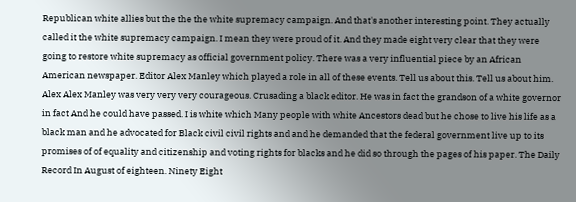Republican white allies but the the the white supremacy campaign. And that's another interesting point. They actually called it the white supremacy campaign. I mean they were proud of it. And they made eight very clear that they were going to restore white supremacy as official government policy. There was a very influential piece by an African American newspaper. Editor Alex Manley which played a role in all of these events. Tell us about this. Tell us about him. Alex Alex Manley was very very very courageous. Crusading a black editor. He was in fact the grandson of a white governor in fact And he could have passed. I is white which Many people with white Ancestors dead but he chose to live his life as a black man and he advocated for Black civil civil rights and and he demanded that the federal government live up to its promises of of equality and citizenship and voting rights for blacks and he did so through the pages of his paper. The Daily Record In August of eighteen. Ninety Eight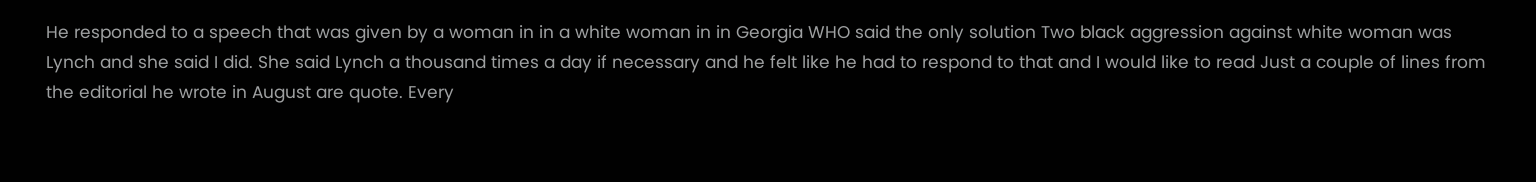He responded to a speech that was given by a woman in in a white woman in in Georgia WHO said the only solution Two black aggression against white woman was Lynch and she said I did. She said Lynch a thousand times a day if necessary and he felt like he had to respond to that and I would like to read Just a couple of lines from the editorial he wrote in August are quote. Every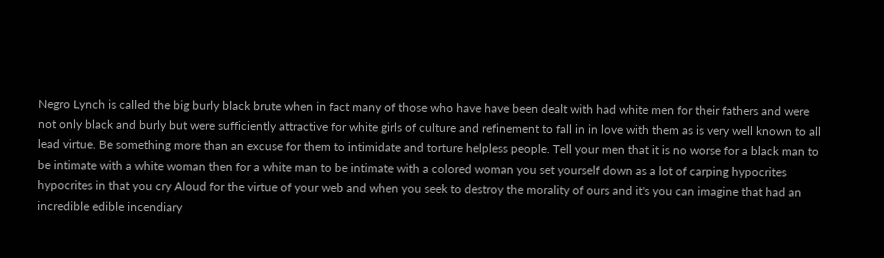Negro Lynch is called the big burly black brute when in fact many of those who have have been dealt with had white men for their fathers and were not only black and burly but were sufficiently attractive for white girls of culture and refinement to fall in in love with them as is very well known to all lead virtue. Be something more than an excuse for them to intimidate and torture helpless people. Tell your men that it is no worse for a black man to be intimate with a white woman then for a white man to be intimate with a colored woman you set yourself down as a lot of carping hypocrites hypocrites in that you cry Aloud for the virtue of your web and when you seek to destroy the morality of ours and it's you can imagine that had an incredible edible incendiary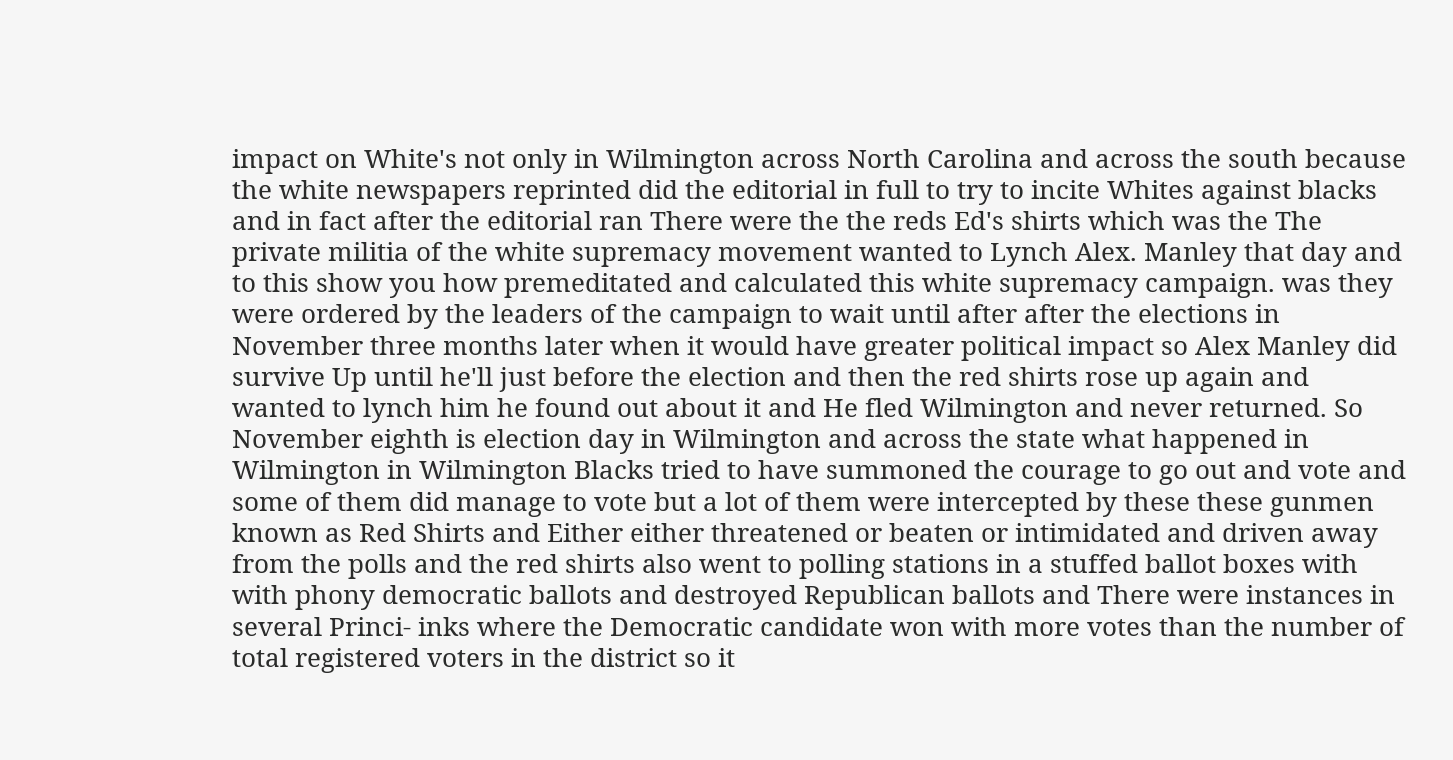impact on White's not only in Wilmington across North Carolina and across the south because the white newspapers reprinted did the editorial in full to try to incite Whites against blacks and in fact after the editorial ran There were the the reds Ed's shirts which was the The private militia of the white supremacy movement wanted to Lynch Alex. Manley that day and to this show you how premeditated and calculated this white supremacy campaign. was they were ordered by the leaders of the campaign to wait until after after the elections in November three months later when it would have greater political impact so Alex Manley did survive Up until he'll just before the election and then the red shirts rose up again and wanted to lynch him he found out about it and He fled Wilmington and never returned. So November eighth is election day in Wilmington and across the state what happened in Wilmington in Wilmington Blacks tried to have summoned the courage to go out and vote and some of them did manage to vote but a lot of them were intercepted by these these gunmen known as Red Shirts and Either either threatened or beaten or intimidated and driven away from the polls and the red shirts also went to polling stations in a stuffed ballot boxes with with phony democratic ballots and destroyed Republican ballots and There were instances in several Princi- inks where the Democratic candidate won with more votes than the number of total registered voters in the district so it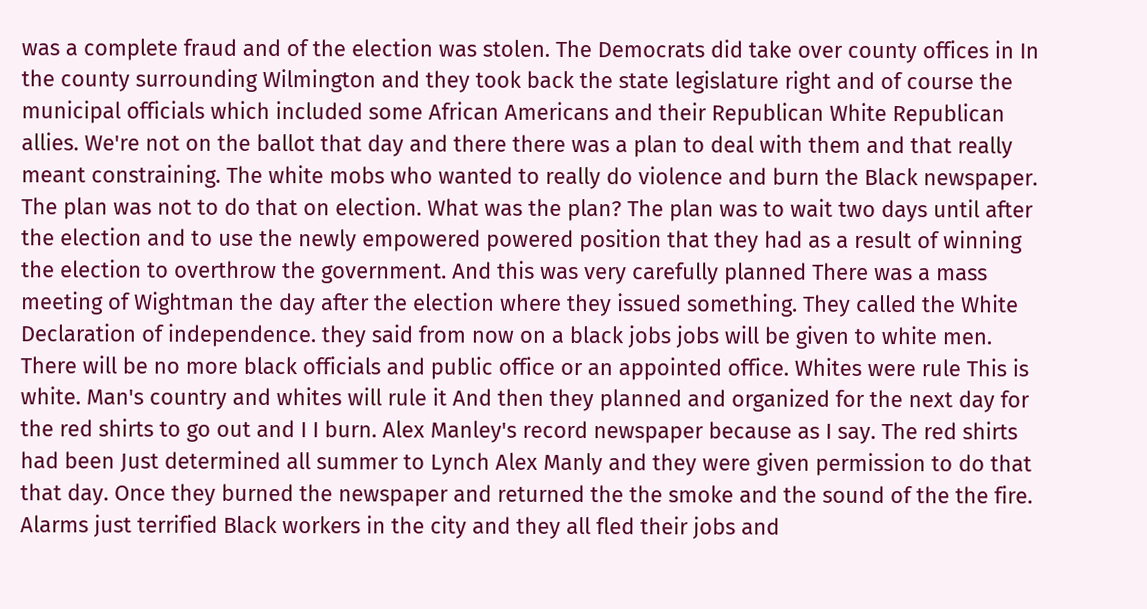was a complete fraud and of the election was stolen. The Democrats did take over county offices in In the county surrounding Wilmington and they took back the state legislature right and of course the municipal officials which included some African Americans and their Republican White Republican allies. We're not on the ballot that day and there there was a plan to deal with them and that really meant constraining. The white mobs who wanted to really do violence and burn the Black newspaper. The plan was not to do that on election. What was the plan? The plan was to wait two days until after the election and to use the newly empowered powered position that they had as a result of winning the election to overthrow the government. And this was very carefully planned There was a mass meeting of Wightman the day after the election where they issued something. They called the White Declaration of independence. they said from now on a black jobs jobs will be given to white men. There will be no more black officials and public office or an appointed office. Whites were rule This is white. Man's country and whites will rule it And then they planned and organized for the next day for the red shirts to go out and I I burn. Alex Manley's record newspaper because as I say. The red shirts had been Just determined all summer to Lynch Alex Manly and they were given permission to do that that day. Once they burned the newspaper and returned the the smoke and the sound of the the fire. Alarms just terrified Black workers in the city and they all fled their jobs and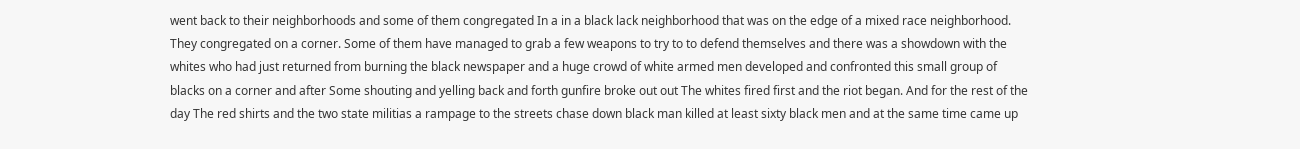went back to their neighborhoods and some of them congregated In a in a black lack neighborhood that was on the edge of a mixed race neighborhood. They congregated on a corner. Some of them have managed to grab a few weapons to try to to defend themselves and there was a showdown with the whites who had just returned from burning the black newspaper and a huge crowd of white armed men developed and confronted this small group of blacks on a corner and after Some shouting and yelling back and forth gunfire broke out out The whites fired first and the riot began. And for the rest of the day The red shirts and the two state militias a rampage to the streets chase down black man killed at least sixty black men and at the same time came up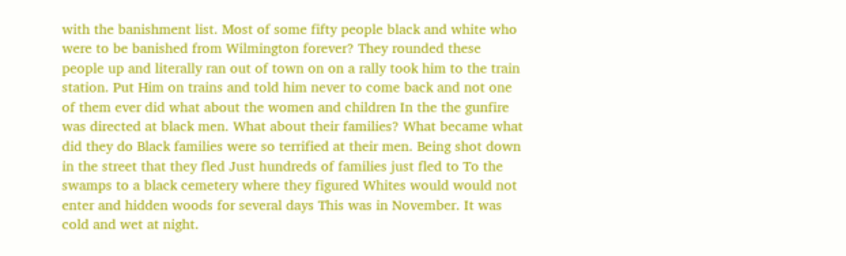with the banishment list. Most of some fifty people black and white who were to be banished from Wilmington forever? They rounded these people up and literally ran out of town on on a rally took him to the train station. Put Him on trains and told him never to come back and not one of them ever did what about the women and children In the the gunfire was directed at black men. What about their families? What became what did they do Black families were so terrified at their men. Being shot down in the street that they fled Just hundreds of families just fled to To the swamps to a black cemetery where they figured Whites would would not enter and hidden woods for several days This was in November. It was cold and wet at night.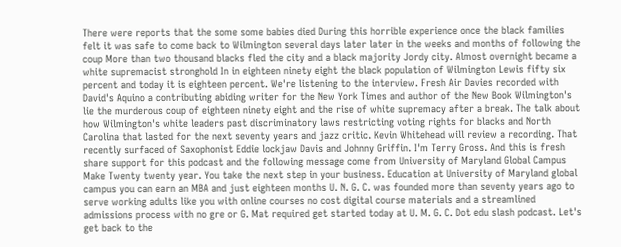There were reports that the some some babies died During this horrible experience once the black families felt it was safe to come back to Wilmington several days later later in the weeks and months of following the coup More than two thousand blacks fled the city and a black majority Jordy city. Almost overnight became a white supremacist stronghold In in eighteen ninety eight the black population of Wilmington Lewis fifty six percent and today it is eighteen percent. We're listening to the interview. Fresh Air Davies recorded with David's Aquino a contributing abiding writer for the New York Times and author of the New Book Wilmington's lie the murderous coup of eighteen ninety eight and the rise of white supremacy after a break. The talk about how Wilmington's white leaders past discriminatory laws restricting voting rights for blacks and North Carolina that lasted for the next seventy years and jazz critic. Kevin Whitehead will review a recording. That recently surfaced of Saxophonist Eddie lockjaw Davis and Johnny Griffin. I'm Terry Gross. And this is fresh share support for this podcast and the following message come from University of Maryland Global Campus Make Twenty twenty year. You take the next step in your business. Education at University of Maryland global campus you can earn an MBA and just eighteen months U. N. G. C. was founded more than seventy years ago to serve working adults like you with online courses no cost digital course materials and a streamlined admissions process with no gre or G. Mat required get started today at U. M. G. C. Dot edu slash podcast. Let's get back to the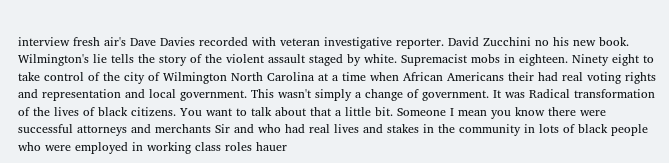interview fresh air's Dave Davies recorded with veteran investigative reporter. David Zucchini no his new book. Wilmington's lie tells the story of the violent assault staged by white. Supremacist mobs in eighteen. Ninety eight to take control of the city of Wilmington North Carolina at a time when African Americans their had real voting rights and representation and local government. This wasn't simply a change of government. It was Radical transformation of the lives of black citizens. You want to talk about that a little bit. Someone I mean you know there were successful attorneys and merchants Sir and who had real lives and stakes in the community in lots of black people who were employed in working class roles hauer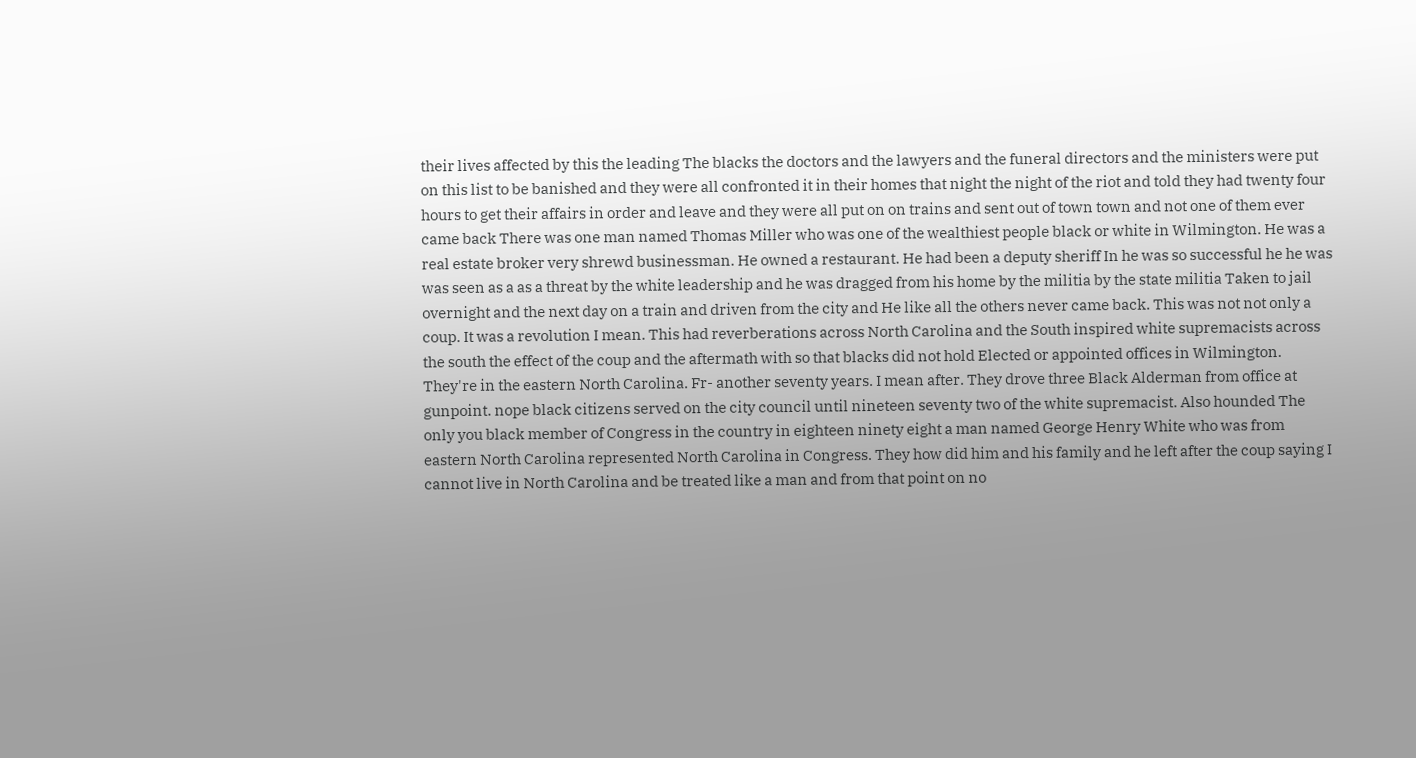their lives affected by this the leading The blacks the doctors and the lawyers and the funeral directors and the ministers were put on this list to be banished and they were all confronted it in their homes that night the night of the riot and told they had twenty four hours to get their affairs in order and leave and they were all put on on trains and sent out of town town and not one of them ever came back There was one man named Thomas Miller who was one of the wealthiest people black or white in Wilmington. He was a real estate broker very shrewd businessman. He owned a restaurant. He had been a deputy sheriff In he was so successful he he was was seen as a as a threat by the white leadership and he was dragged from his home by the militia by the state militia Taken to jail overnight and the next day on a train and driven from the city and He like all the others never came back. This was not not only a coup. It was a revolution I mean. This had reverberations across North Carolina and the South inspired white supremacists across the south the effect of the coup and the aftermath with so that blacks did not hold Elected or appointed offices in Wilmington. They're in the eastern North Carolina. Fr- another seventy years. I mean after. They drove three Black Alderman from office at gunpoint. nope black citizens served on the city council until nineteen seventy two of the white supremacist. Also hounded The only you black member of Congress in the country in eighteen ninety eight a man named George Henry White who was from eastern North Carolina represented North Carolina in Congress. They how did him and his family and he left after the coup saying I cannot live in North Carolina and be treated like a man and from that point on no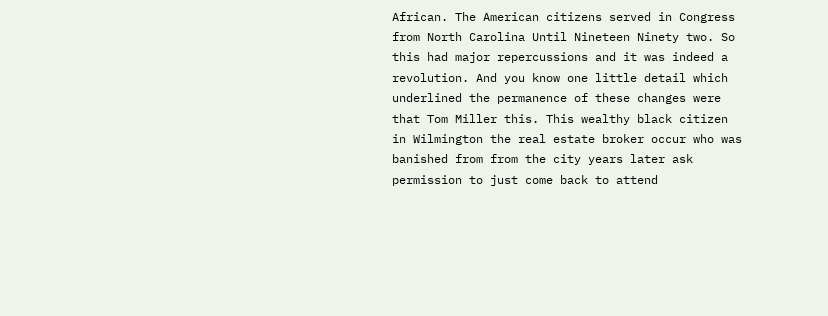African. The American citizens served in Congress from North Carolina Until Nineteen Ninety two. So this had major repercussions and it was indeed a revolution. And you know one little detail which underlined the permanence of these changes were that Tom Miller this. This wealthy black citizen in Wilmington the real estate broker occur who was banished from from the city years later ask permission to just come back to attend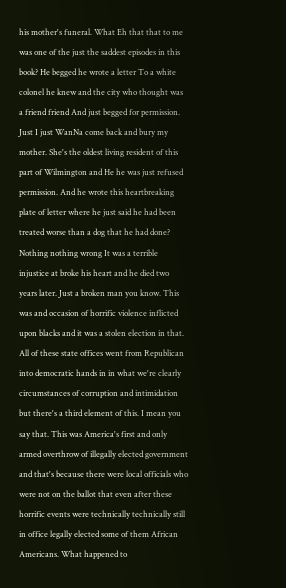his mother's funeral. What Eh that that to me was one of the just the saddest episodes in this book? He begged he wrote a letter To a white colonel he knew and the city who thought was a friend friend And just begged for permission. Just I just WanNa come back and bury my mother. She's the oldest living resident of this part of Wilmington and He he was just refused permission. And he wrote this heartbreaking plate of letter where he just said he had been treated worse than a dog that he had done? Nothing nothing wrong It was a terrible injustice at broke his heart and he died two years later. Just a broken man you know. This was and occasion of horrific violence inflicted upon blacks and it was a stolen election in that. All of these state offices went from Republican into democratic hands in in what we're clearly circumstances of corruption and intimidation but there's a third element of this. I mean you say that. This was America's first and only armed overthrow of illegally elected government and that's because there were local officials who were not on the ballot that even after these horrific events were technically technically still in office legally elected some of them African Americans. What happened to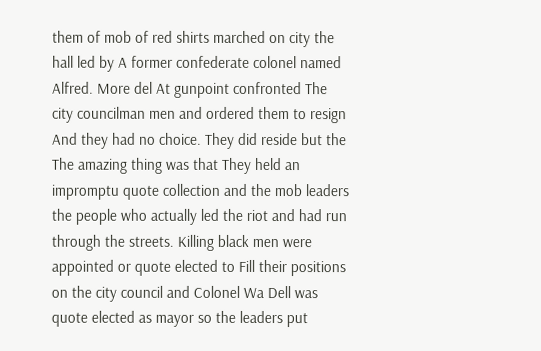them of mob of red shirts marched on city the hall led by A former confederate colonel named Alfred. More del At gunpoint confronted The city councilman men and ordered them to resign And they had no choice. They did reside but the The amazing thing was that They held an impromptu quote collection and the mob leaders the people who actually led the riot and had run through the streets. Killing black men were appointed or quote elected to Fill their positions on the city council and Colonel Wa Dell was quote elected as mayor so the leaders put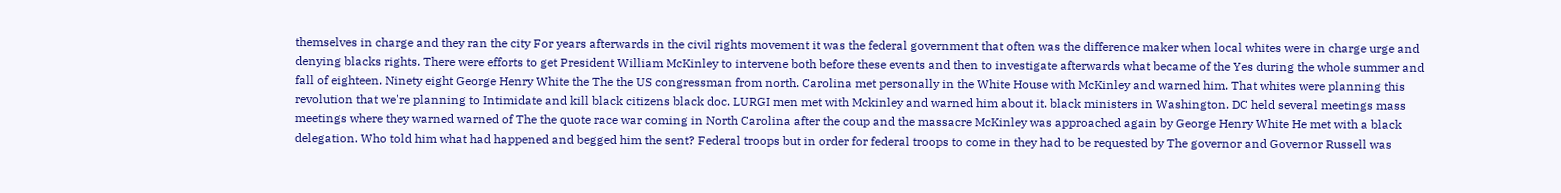themselves in charge and they ran the city For years afterwards in the civil rights movement it was the federal government that often was the difference maker when local whites were in charge urge and denying blacks rights. There were efforts to get President William McKinley to intervene both before these events and then to investigate afterwards what became of the Yes during the whole summer and fall of eighteen. Ninety eight George Henry White the The the US congressman from north. Carolina met personally in the White House with McKinley and warned him. That whites were planning this revolution that we're planning to Intimidate and kill black citizens black doc. LURGI men met with Mckinley and warned him about it. black ministers in Washington. DC held several meetings mass meetings where they warned warned of The the quote race war coming in North Carolina after the coup and the massacre McKinley was approached again by George Henry White He met with a black delegation. Who told him what had happened and begged him the sent? Federal troops but in order for federal troops to come in they had to be requested by The governor and Governor Russell was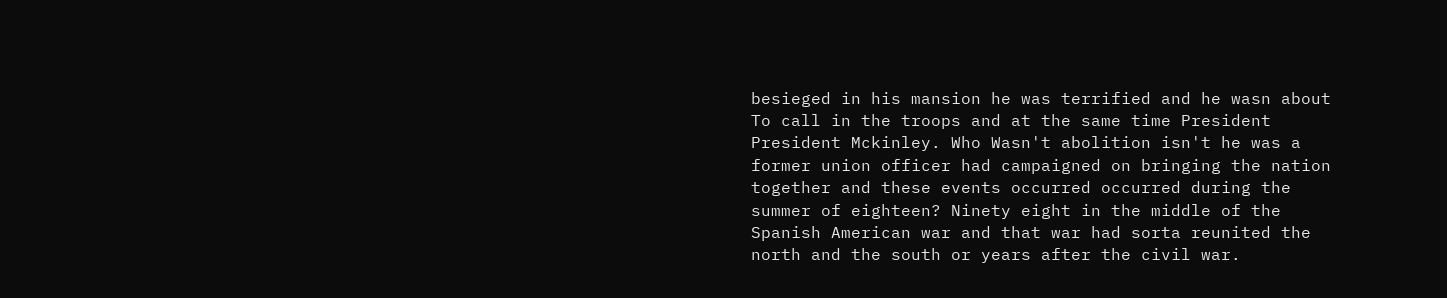besieged in his mansion he was terrified and he wasn about To call in the troops and at the same time President President Mckinley. Who Wasn't abolition isn't he was a former union officer had campaigned on bringing the nation together and these events occurred occurred during the summer of eighteen? Ninety eight in the middle of the Spanish American war and that war had sorta reunited the north and the south or years after the civil war.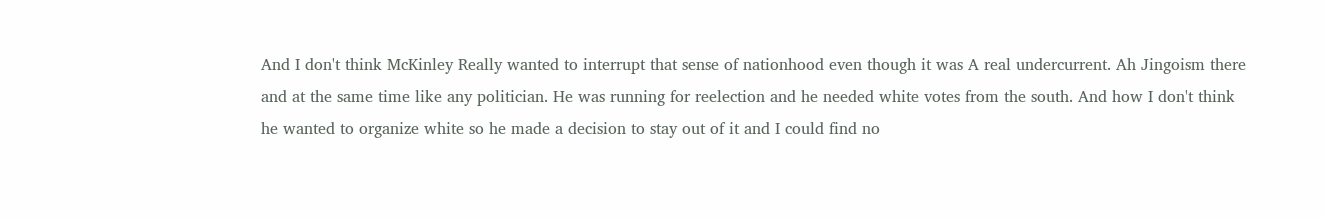And I don't think McKinley Really wanted to interrupt that sense of nationhood even though it was A real undercurrent. Ah Jingoism there and at the same time like any politician. He was running for reelection and he needed white votes from the south. And how I don't think he wanted to organize white so he made a decision to stay out of it and I could find no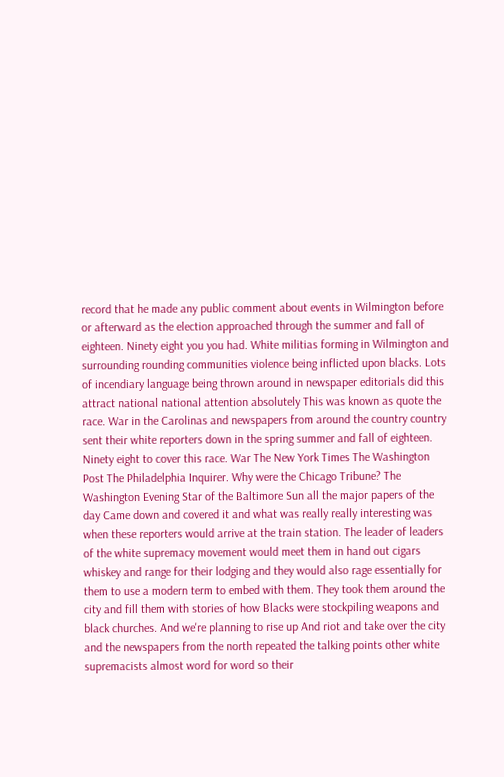record that he made any public comment about events in Wilmington before or afterward as the election approached through the summer and fall of eighteen. Ninety eight you you had. White militias forming in Wilmington and surrounding rounding communities violence being inflicted upon blacks. Lots of incendiary language being thrown around in newspaper editorials did this attract national national attention absolutely This was known as quote the race. War in the Carolinas and newspapers from around the country country sent their white reporters down in the spring summer and fall of eighteen. Ninety eight to cover this race. War The New York Times The Washington Post The Philadelphia Inquirer. Why were the Chicago Tribune? The Washington Evening Star of the Baltimore Sun all the major papers of the day Came down and covered it and what was really really interesting was when these reporters would arrive at the train station. The leader of leaders of the white supremacy movement would meet them in hand out cigars whiskey and range for their lodging and they would also rage essentially for them to use a modern term to embed with them. They took them around the city and fill them with stories of how Blacks were stockpiling weapons and black churches. And we're planning to rise up And riot and take over the city and the newspapers from the north repeated the talking points other white supremacists almost word for word so their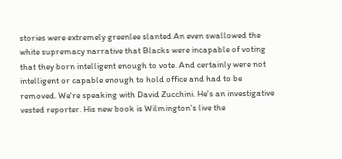stories were extremely greenlee slanted An even swallowed the white supremacy narrative that Blacks were incapable of voting that they born intelligent enough to vote. And certainly were not intelligent or capable enough to hold office and had to be removed. We're speaking with David Zucchini. He's an investigative vested reporter. His new book is Wilmington's live the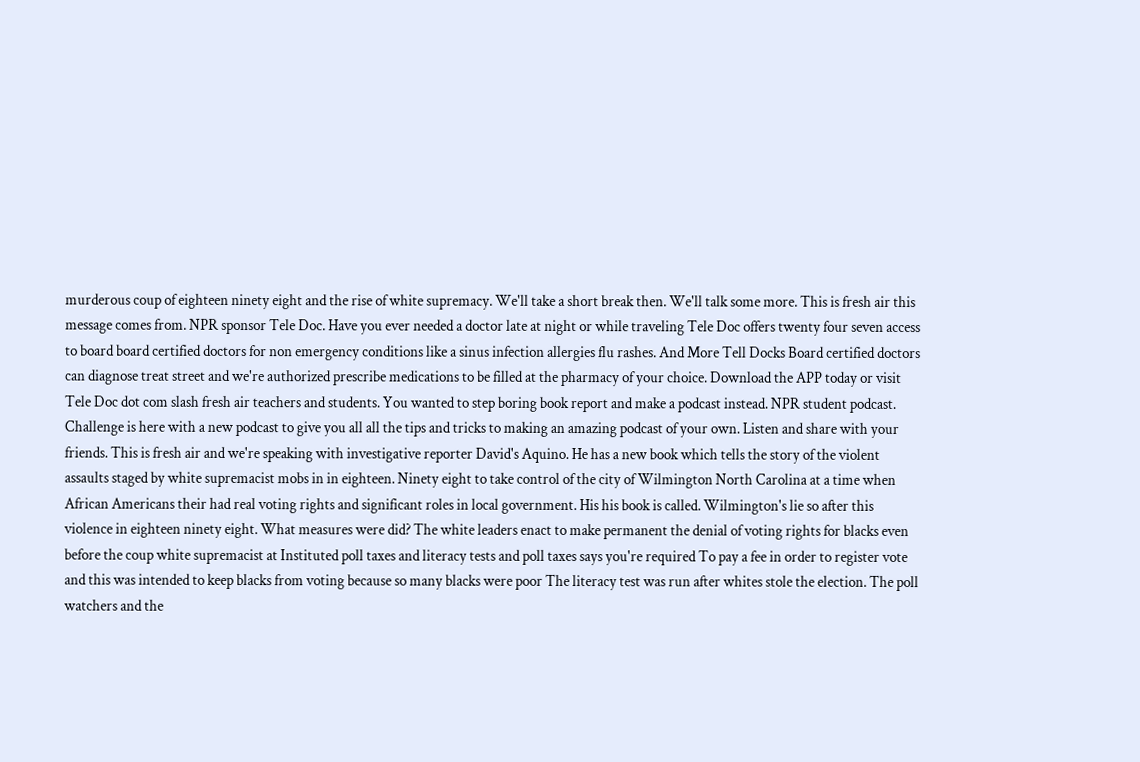murderous coup of eighteen ninety eight and the rise of white supremacy. We'll take a short break then. We'll talk some more. This is fresh air this message comes from. NPR sponsor Tele Doc. Have you ever needed a doctor late at night or while traveling Tele Doc offers twenty four seven access to board board certified doctors for non emergency conditions like a sinus infection allergies flu rashes. And More Tell Docks Board certified doctors can diagnose treat street and we're authorized prescribe medications to be filled at the pharmacy of your choice. Download the APP today or visit Tele Doc dot com slash fresh air teachers and students. You wanted to step boring book report and make a podcast instead. NPR student podcast. Challenge is here with a new podcast to give you all all the tips and tricks to making an amazing podcast of your own. Listen and share with your friends. This is fresh air and we're speaking with investigative reporter David's Aquino. He has a new book which tells the story of the violent assaults staged by white supremacist mobs in in eighteen. Ninety eight to take control of the city of Wilmington North Carolina at a time when African Americans their had real voting rights and significant roles in local government. His his book is called. Wilmington's lie so after this violence in eighteen ninety eight. What measures were did? The white leaders enact to make permanent the denial of voting rights for blacks even before the coup white supremacist at Instituted poll taxes and literacy tests and poll taxes says you're required To pay a fee in order to register vote and this was intended to keep blacks from voting because so many blacks were poor The literacy test was run after whites stole the election. The poll watchers and the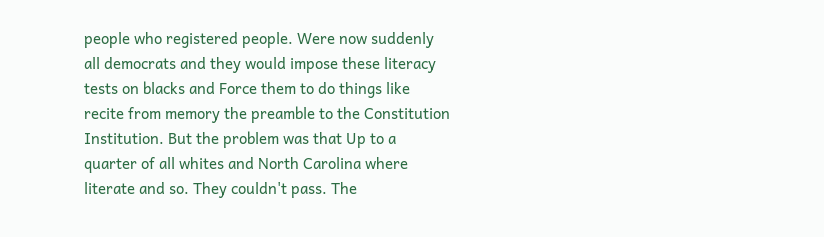people who registered people. Were now suddenly all democrats and they would impose these literacy tests on blacks and Force them to do things like recite from memory the preamble to the Constitution Institution. But the problem was that Up to a quarter of all whites and North Carolina where literate and so. They couldn't pass. The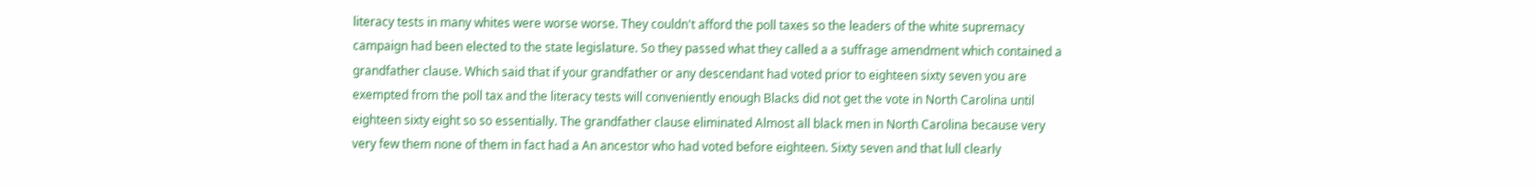literacy tests in many whites were worse worse. They couldn't afford the poll taxes so the leaders of the white supremacy campaign had been elected to the state legislature. So they passed what they called a a suffrage amendment which contained a grandfather clause. Which said that if your grandfather or any descendant had voted prior to eighteen sixty seven you are exempted from the poll tax and the literacy tests will conveniently enough Blacks did not get the vote in North Carolina until eighteen sixty eight so so essentially. The grandfather clause eliminated Almost all black men in North Carolina because very very few them none of them in fact had a An ancestor who had voted before eighteen. Sixty seven and that lull clearly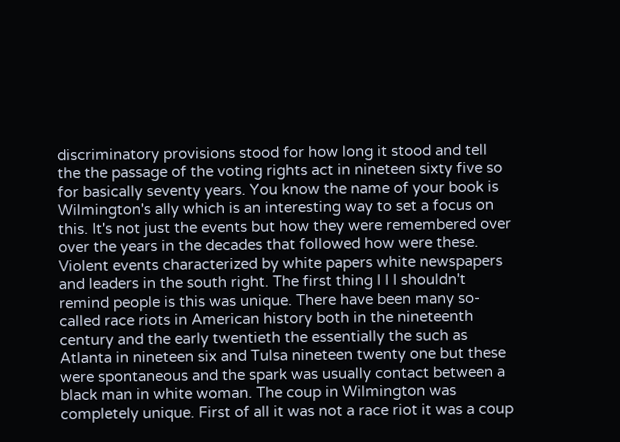discriminatory provisions stood for how long it stood and tell the the passage of the voting rights act in nineteen sixty five so for basically seventy years. You know the name of your book is Wilmington's ally which is an interesting way to set a focus on this. It's not just the events but how they were remembered over over the years in the decades that followed how were these. Violent events characterized by white papers white newspapers and leaders in the south right. The first thing I I I shouldn't remind people is this was unique. There have been many so-called race riots in American history both in the nineteenth century and the early twentieth the essentially the such as Atlanta in nineteen six and Tulsa nineteen twenty one but these were spontaneous and the spark was usually contact between a black man in white woman. The coup in Wilmington was completely unique. First of all it was not a race riot it was a coup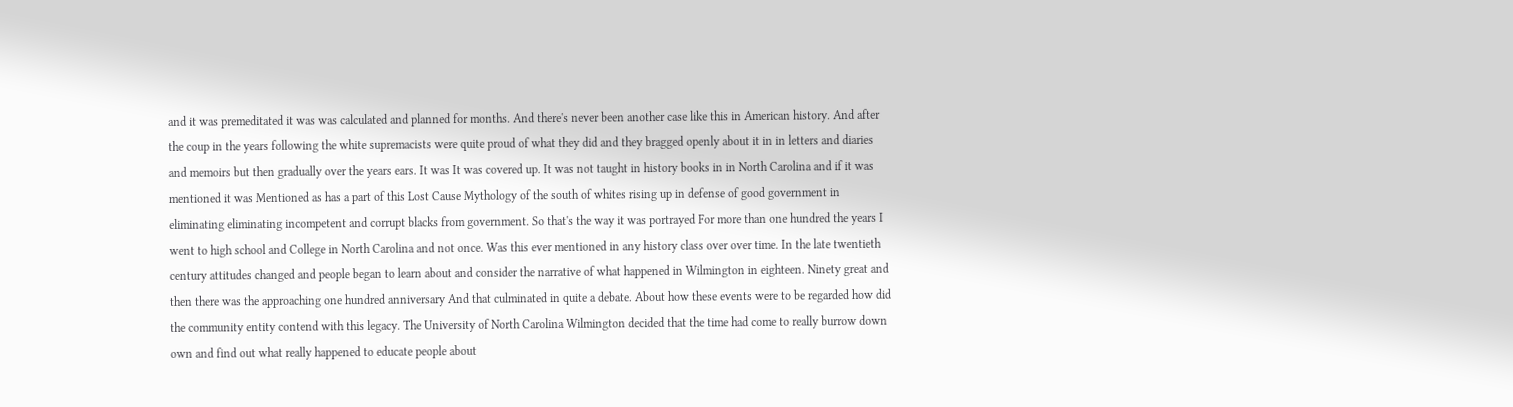and it was premeditated it was was calculated and planned for months. And there's never been another case like this in American history. And after the coup in the years following the white supremacists were quite proud of what they did and they bragged openly about it in in letters and diaries and memoirs but then gradually over the years ears. It was It was covered up. It was not taught in history books in in North Carolina and if it was mentioned it was Mentioned as has a part of this Lost Cause Mythology of the south of whites rising up in defense of good government in eliminating eliminating incompetent and corrupt blacks from government. So that's the way it was portrayed For more than one hundred the years I went to high school and College in North Carolina and not once. Was this ever mentioned in any history class over over time. In the late twentieth century attitudes changed and people began to learn about and consider the narrative of what happened in Wilmington in eighteen. Ninety great and then there was the approaching one hundred anniversary And that culminated in quite a debate. About how these events were to be regarded how did the community entity contend with this legacy. The University of North Carolina Wilmington decided that the time had come to really burrow down own and find out what really happened to educate people about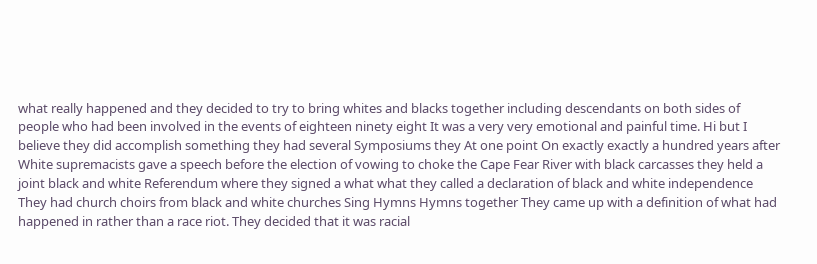what really happened and they decided to try to bring whites and blacks together including descendants on both sides of people who had been involved in the events of eighteen ninety eight It was a very very emotional and painful time. Hi but I believe they did accomplish something they had several Symposiums they At one point On exactly exactly a hundred years after White supremacists gave a speech before the election of vowing to choke the Cape Fear River with black carcasses they held a joint black and white Referendum where they signed a what what they called a declaration of black and white independence They had church choirs from black and white churches Sing Hymns Hymns together They came up with a definition of what had happened in rather than a race riot. They decided that it was racial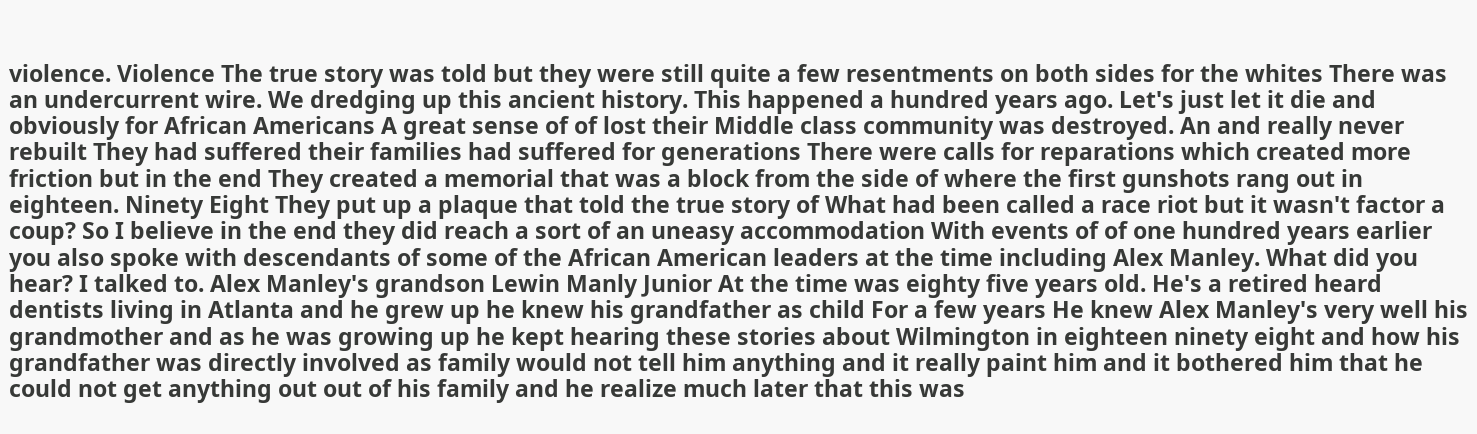violence. Violence The true story was told but they were still quite a few resentments on both sides for the whites There was an undercurrent wire. We dredging up this ancient history. This happened a hundred years ago. Let's just let it die and obviously for African Americans A great sense of of lost their Middle class community was destroyed. An and really never rebuilt They had suffered their families had suffered for generations There were calls for reparations which created more friction but in the end They created a memorial that was a block from the side of where the first gunshots rang out in eighteen. Ninety Eight They put up a plaque that told the true story of What had been called a race riot but it wasn't factor a coup? So I believe in the end they did reach a sort of an uneasy accommodation With events of of one hundred years earlier you also spoke with descendants of some of the African American leaders at the time including Alex Manley. What did you hear? I talked to. Alex Manley's grandson Lewin Manly Junior At the time was eighty five years old. He's a retired heard dentists living in Atlanta and he grew up he knew his grandfather as child For a few years He knew Alex Manley's very well his grandmother and as he was growing up he kept hearing these stories about Wilmington in eighteen ninety eight and how his grandfather was directly involved as family would not tell him anything and it really paint him and it bothered him that he could not get anything out out of his family and he realize much later that this was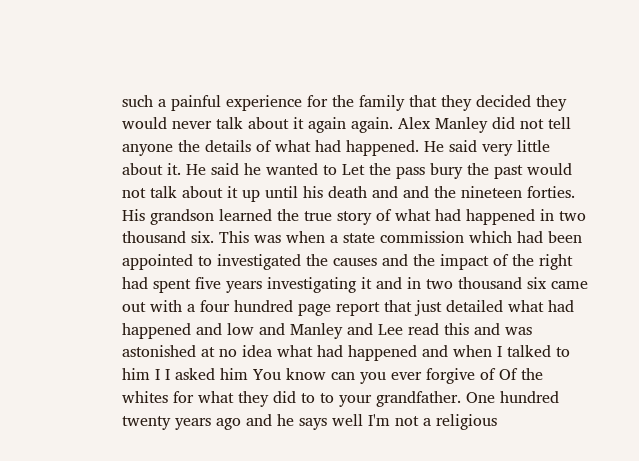such a painful experience for the family that they decided they would never talk about it again again. Alex Manley did not tell anyone the details of what had happened. He said very little about it. He said he wanted to Let the pass bury the past would not talk about it up until his death and and the nineteen forties. His grandson learned the true story of what had happened in two thousand six. This was when a state commission which had been appointed to investigated the causes and the impact of the right had spent five years investigating it and in two thousand six came out with a four hundred page report that just detailed what had happened and low and Manley and Lee read this and was astonished at no idea what had happened and when I talked to him I I asked him You know can you ever forgive of Of the whites for what they did to to your grandfather. One hundred twenty years ago and he says well I'm not a religious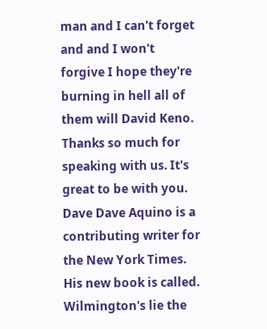man and I can't forget and and I won't forgive I hope they're burning in hell all of them will David Keno. Thanks so much for speaking with us. It's great to be with you. Dave Dave Aquino is a contributing writer for the New York Times. His new book is called. Wilmington's lie the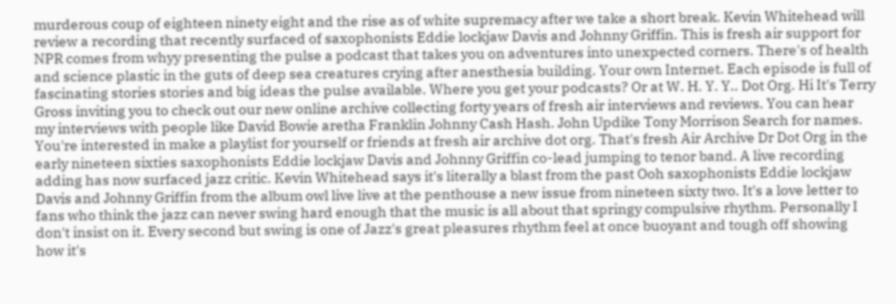murderous coup of eighteen ninety eight and the rise as of white supremacy after we take a short break. Kevin Whitehead will review a recording that recently surfaced of saxophonists Eddie lockjaw Davis and Johnny Griffin. This is fresh air support for NPR comes from whyy presenting the pulse a podcast that takes you on adventures into unexpected corners. There's of health and science plastic in the guts of deep sea creatures crying after anesthesia building. Your own Internet. Each episode is full of fascinating stories stories and big ideas the pulse available. Where you get your podcasts? Or at W. H. Y. Y.. Dot Org. Hi It's Terry Gross inviting you to check out our new online archive collecting forty years of fresh air interviews and reviews. You can hear my interviews with people like David Bowie aretha Franklin Johnny Cash Hash. John Updike Tony Morrison Search for names. You're interested in make a playlist for yourself or friends at fresh air archive dot org. That's fresh Air Archive Dr Dot Org in the early nineteen sixties saxophonists Eddie lockjaw Davis and Johnny Griffin co-lead jumping to tenor band. A live recording adding has now surfaced jazz critic. Kevin Whitehead says it's literally a blast from the past Ooh saxophonists Eddie lockjaw Davis and Johnny Griffin from the album owl live live at the penthouse a new issue from nineteen sixty two. It's a love letter to fans who think the jazz can never swing hard enough that the music is all about that springy compulsive rhythm. Personally I don't insist on it. Every second but swing is one of Jazz's great pleasures rhythm feel at once buoyant and tough off showing how it's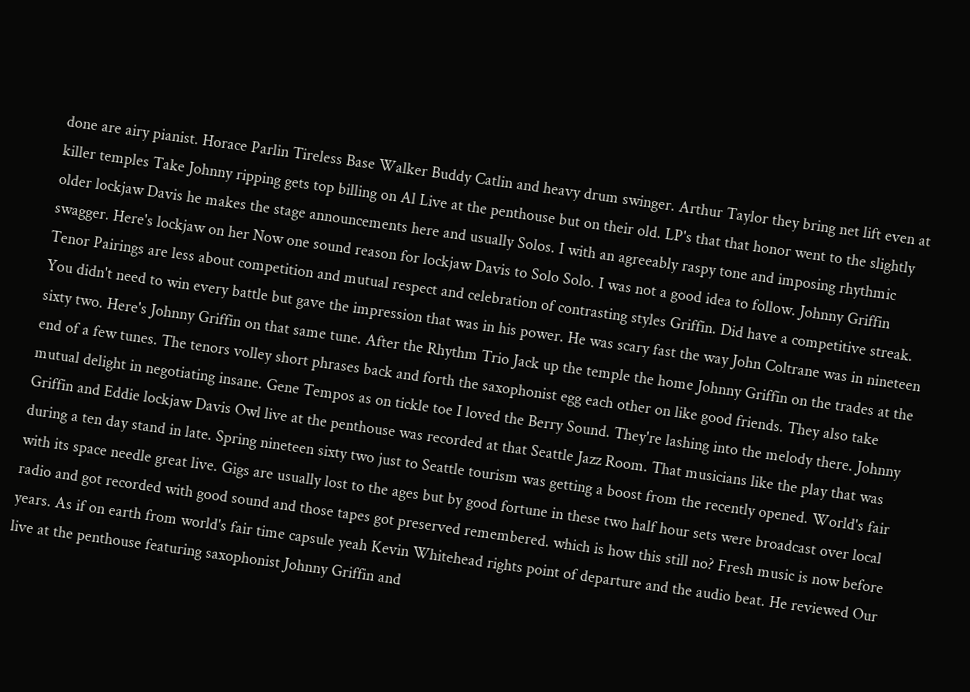done are airy pianist. Horace Parlin Tireless Base Walker Buddy Catlin and heavy drum swinger. Arthur Taylor they bring net lift even at killer temples Take Johnny ripping gets top billing on Al Live at the penthouse but on their old. LP's that that honor went to the slightly older lockjaw Davis he makes the stage announcements here and usually Solos. I with an agreeably raspy tone and imposing rhythmic swagger. Here's lockjaw on her Now one sound reason for lockjaw Davis to Solo Solo. I was not a good idea to follow. Johnny Griffin Tenor Pairings are less about competition and mutual respect and celebration of contrasting styles Griffin. Did have a competitive streak. You didn't need to win every battle but gave the impression that was in his power. He was scary fast the way John Coltrane was in nineteen sixty two. Here's Johnny Griffin on that same tune. After the Rhythm Trio Jack up the temple the home Johnny Griffin on the trades at the end of a few tunes. The tenors volley short phrases back and forth the saxophonist egg each other on like good friends. They also take mutual delight in negotiating insane. Gene Tempos as on tickle toe I loved the Berry Sound. They're lashing into the melody there. Johnny Griffin and Eddie lockjaw Davis Owl live at the penthouse was recorded at that Seattle Jazz Room. That musicians like the play that was during a ten day stand in late. Spring nineteen sixty two just to Seattle tourism was getting a boost from the recently opened. World's fair with its space needle great live. Gigs are usually lost to the ages but by good fortune in these two half hour sets were broadcast over local radio and got recorded with good sound and those tapes got preserved remembered. which is how this still no? Fresh music is now before years. As if on earth from world's fair time capsule yeah Kevin Whitehead rights point of departure and the audio beat. He reviewed Our live at the penthouse featuring saxophonist Johnny Griffin and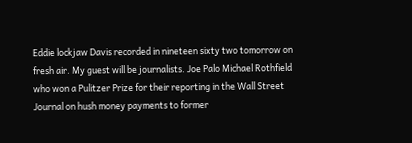Eddie lockjaw Davis recorded in nineteen sixty two tomorrow on fresh air. My guest will be journalists. Joe Palo Michael Rothfield who won a Pulitzer Prize for their reporting in the Wall Street Journal on hush money payments to former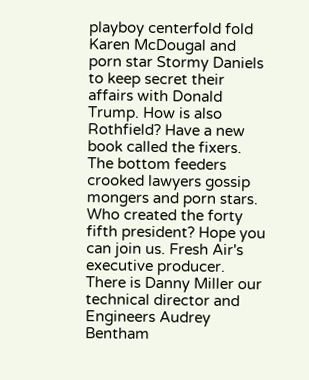playboy centerfold fold Karen McDougal and porn star Stormy Daniels to keep secret their affairs with Donald Trump. How is also Rothfield? Have a new book called the fixers. The bottom feeders crooked lawyers gossip mongers and porn stars. Who created the forty fifth president? Hope you can join us. Fresh Air's executive producer. There is Danny Miller our technical director and Engineers Audrey Bentham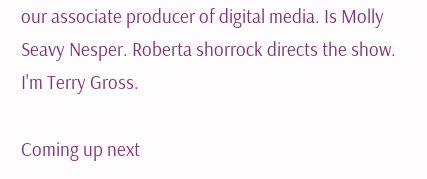our associate producer of digital media. Is Molly Seavy Nesper. Roberta shorrock directs the show. I'm Terry Gross.

Coming up next